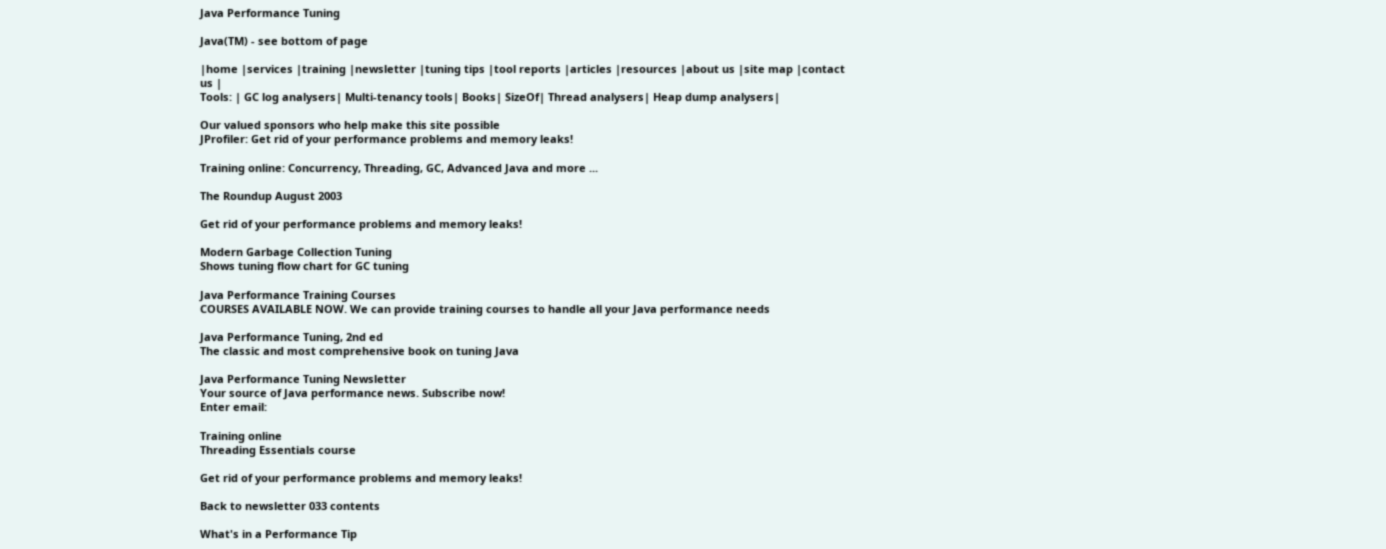Java Performance Tuning

Java(TM) - see bottom of page

|home |services |training |newsletter |tuning tips |tool reports |articles |resources |about us |site map |contact us |
Tools: | GC log analysers| Multi-tenancy tools| Books| SizeOf| Thread analysers| Heap dump analysers|

Our valued sponsors who help make this site possible
JProfiler: Get rid of your performance problems and memory leaks!

Training online: Concurrency, Threading, GC, Advanced Java and more ...

The Roundup August 2003

Get rid of your performance problems and memory leaks!

Modern Garbage Collection Tuning
Shows tuning flow chart for GC tuning

Java Performance Training Courses
COURSES AVAILABLE NOW. We can provide training courses to handle all your Java performance needs

Java Performance Tuning, 2nd ed
The classic and most comprehensive book on tuning Java

Java Performance Tuning Newsletter
Your source of Java performance news. Subscribe now!
Enter email:

Training online
Threading Essentials course

Get rid of your performance problems and memory leaks!

Back to newsletter 033 contents

What's in a Performance Tip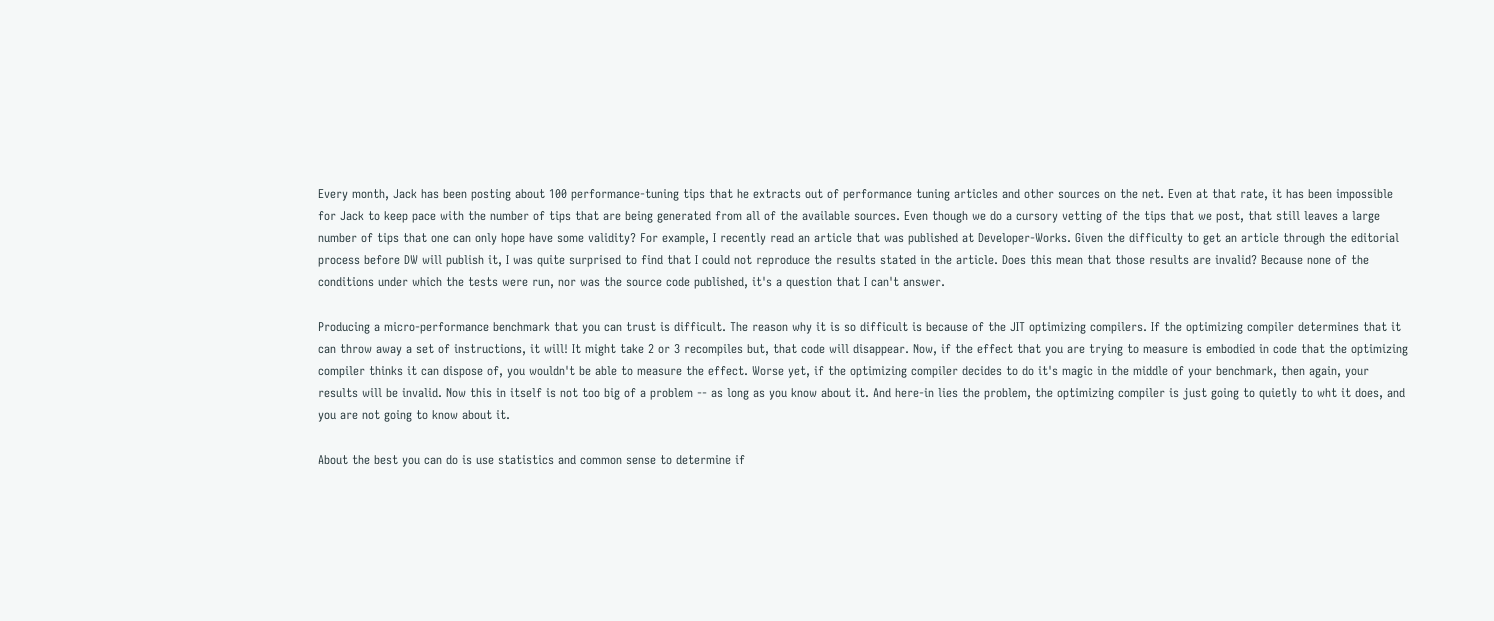Every month, Jack has been posting about 100 performance-tuning tips that he extracts out of performance tuning articles and other sources on the net. Even at that rate, it has been impossible for Jack to keep pace with the number of tips that are being generated from all of the available sources. Even though we do a cursory vetting of the tips that we post, that still leaves a large number of tips that one can only hope have some validity? For example, I recently read an article that was published at Developer-Works. Given the difficulty to get an article through the editorial process before DW will publish it, I was quite surprised to find that I could not reproduce the results stated in the article. Does this mean that those results are invalid? Because none of the conditions under which the tests were run, nor was the source code published, it's a question that I can't answer.

Producing a micro-performance benchmark that you can trust is difficult. The reason why it is so difficult is because of the JIT optimizing compilers. If the optimizing compiler determines that it can throw away a set of instructions, it will! It might take 2 or 3 recompiles but, that code will disappear. Now, if the effect that you are trying to measure is embodied in code that the optimizing compiler thinks it can dispose of, you wouldn't be able to measure the effect. Worse yet, if the optimizing compiler decides to do it's magic in the middle of your benchmark, then again, your results will be invalid. Now this in itself is not too big of a problem -- as long as you know about it. And here-in lies the problem, the optimizing compiler is just going to quietly to wht it does, and you are not going to know about it.

About the best you can do is use statistics and common sense to determine if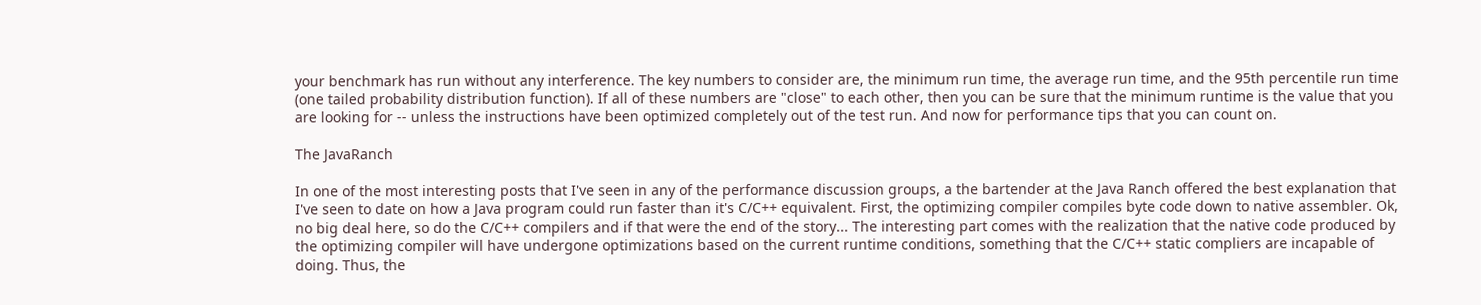your benchmark has run without any interference. The key numbers to consider are, the minimum run time, the average run time, and the 95th percentile run time (one tailed probability distribution function). If all of these numbers are "close" to each other, then you can be sure that the minimum runtime is the value that you are looking for -- unless the instructions have been optimized completely out of the test run. And now for performance tips that you can count on.

The JavaRanch

In one of the most interesting posts that I've seen in any of the performance discussion groups, a the bartender at the Java Ranch offered the best explanation that I've seen to date on how a Java program could run faster than it's C/C++ equivalent. First, the optimizing compiler compiles byte code down to native assembler. Ok, no big deal here, so do the C/C++ compilers and if that were the end of the story... The interesting part comes with the realization that the native code produced by the optimizing compiler will have undergone optimizations based on the current runtime conditions, something that the C/C++ static compliers are incapable of doing. Thus, the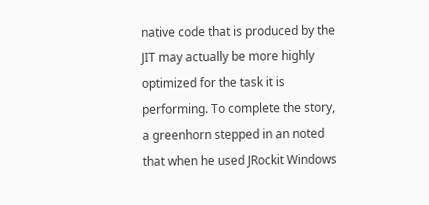native code that is produced by the JIT may actually be more highly optimized for the task it is performing. To complete the story, a greenhorn stepped in an noted that when he used JRockit Windows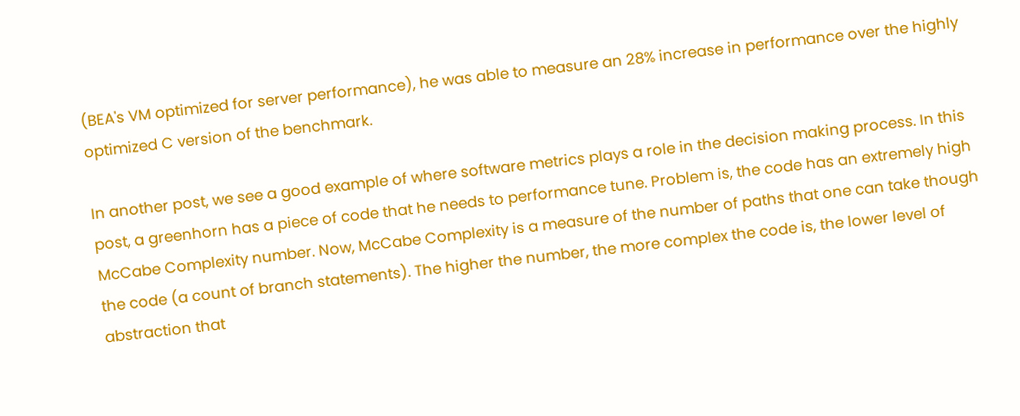(BEA's VM optimized for server performance), he was able to measure an 28% increase in performance over the highly optimized C version of the benchmark.

In another post, we see a good example of where software metrics plays a role in the decision making process. In this post, a greenhorn has a piece of code that he needs to performance tune. Problem is, the code has an extremely high McCabe Complexity number. Now, McCabe Complexity is a measure of the number of paths that one can take though the code (a count of branch statements). The higher the number, the more complex the code is, the lower level of abstraction that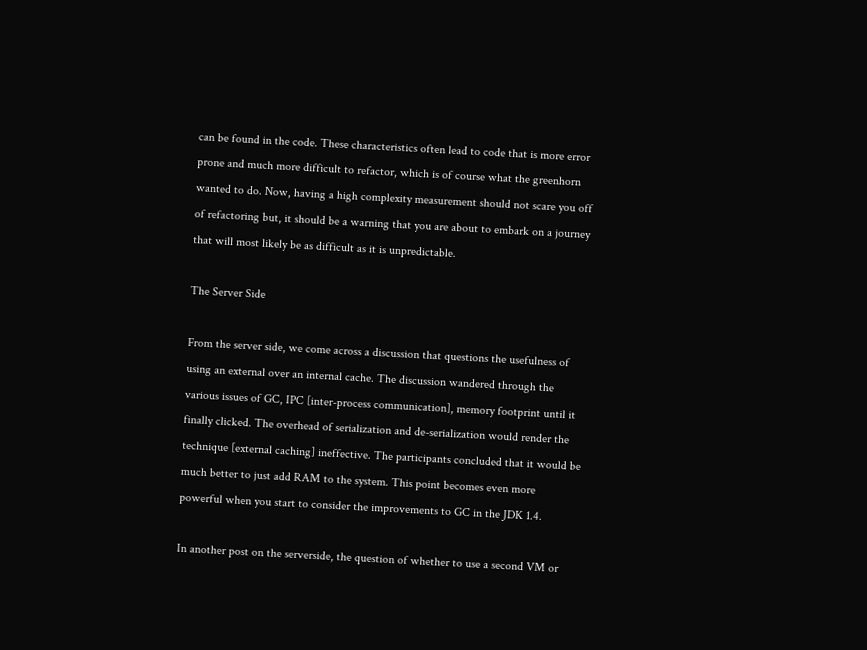can be found in the code. These characteristics often lead to code that is more error prone and much more difficult to refactor, which is of course what the greenhorn wanted to do. Now, having a high complexity measurement should not scare you off of refactoring but, it should be a warning that you are about to embark on a journey that will most likely be as difficult as it is unpredictable.

The Server Side

From the server side, we come across a discussion that questions the usefulness of using an external over an internal cache. The discussion wandered through the various issues of GC, IPC [inter-process communication], memory footprint until it finally clicked. The overhead of serialization and de-serialization would render the technique [external caching] ineffective. The participants concluded that it would be much better to just add RAM to the system. This point becomes even more powerful when you start to consider the improvements to GC in the JDK 1.4.

In another post on the serverside, the question of whether to use a second VM or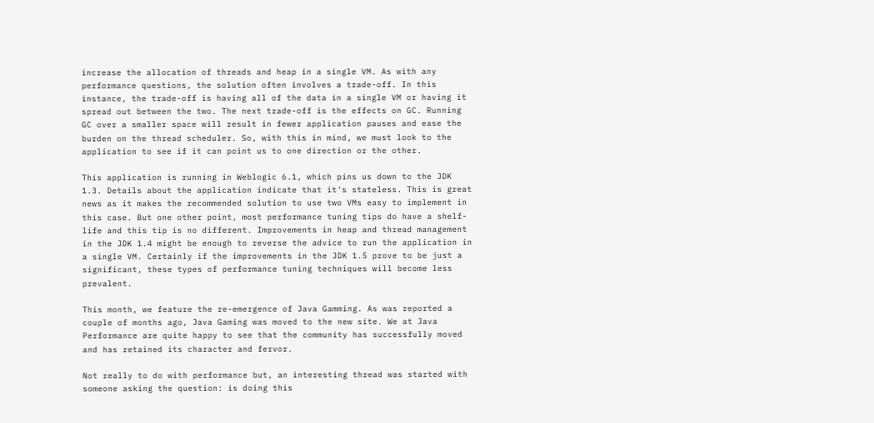increase the allocation of threads and heap in a single VM. As with any performance questions, the solution often involves a trade-off. In this instance, the trade-off is having all of the data in a single VM or having it spread out between the two. The next trade-off is the effects on GC. Running GC over a smaller space will result in fewer application pauses and ease the burden on the thread scheduler. So, with this in mind, we must look to the application to see if it can point us to one direction or the other.

This application is running in Weblogic 6.1, which pins us down to the JDK 1.3. Details about the application indicate that it's stateless. This is great news as it makes the recommended solution to use two VMs easy to implement in this case. But one other point, most performance tuning tips do have a shelf-life and this tip is no different. Improvements in heap and thread management in the JDK 1.4 might be enough to reverse the advice to run the application in a single VM. Certainly if the improvements in the JDK 1.5 prove to be just a significant, these types of performance tuning techniques will become less prevalent.

This month, we feature the re-emergence of Java Gamming. As was reported a couple of months ago, Java Gaming was moved to the new site. We at Java Performance are quite happy to see that the community has successfully moved and has retained its character and fervor.

Not really to do with performance but, an interesting thread was started with someone asking the question: is doing this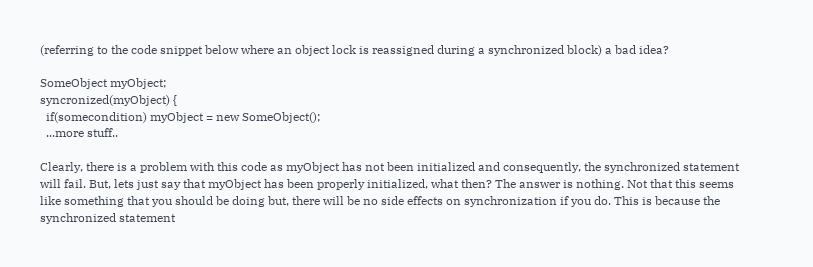(referring to the code snippet below where an object lock is reassigned during a synchronized block) a bad idea?

SomeObject myObject;
syncronized(myObject) {
  if(somecondition) myObject = new SomeObject();
  ...more stuff..

Clearly, there is a problem with this code as myObject has not been initialized and consequently, the synchronized statement will fail. But, lets just say that myObject has been properly initialized, what then? The answer is nothing. Not that this seems like something that you should be doing but, there will be no side effects on synchronization if you do. This is because the synchronized statement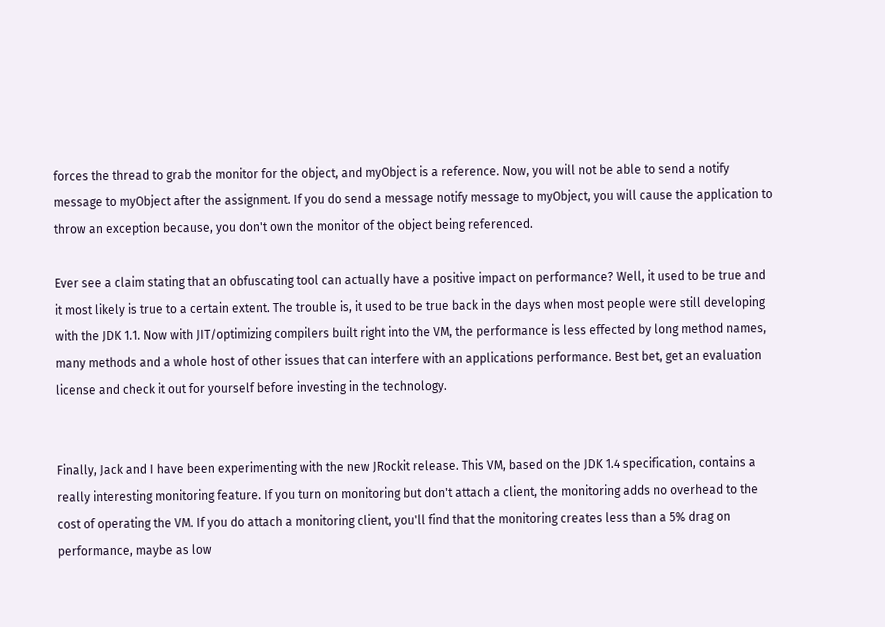forces the thread to grab the monitor for the object, and myObject is a reference. Now, you will not be able to send a notify message to myObject after the assignment. If you do send a message notify message to myObject, you will cause the application to throw an exception because, you don't own the monitor of the object being referenced.

Ever see a claim stating that an obfuscating tool can actually have a positive impact on performance? Well, it used to be true and it most likely is true to a certain extent. The trouble is, it used to be true back in the days when most people were still developing with the JDK 1.1. Now with JIT/optimizing compilers built right into the VM, the performance is less effected by long method names, many methods and a whole host of other issues that can interfere with an applications performance. Best bet, get an evaluation license and check it out for yourself before investing in the technology.


Finally, Jack and I have been experimenting with the new JRockit release. This VM, based on the JDK 1.4 specification, contains a really interesting monitoring feature. If you turn on monitoring but don't attach a client, the monitoring adds no overhead to the cost of operating the VM. If you do attach a monitoring client, you'll find that the monitoring creates less than a 5% drag on performance, maybe as low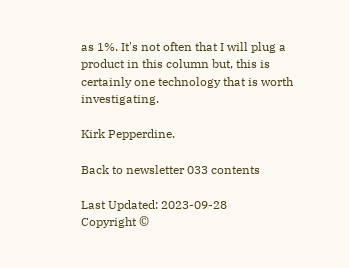as 1%. It's not often that I will plug a product in this column but, this is certainly one technology that is worth investigating.

Kirk Pepperdine.

Back to newsletter 033 contents

Last Updated: 2023-09-28
Copyright ©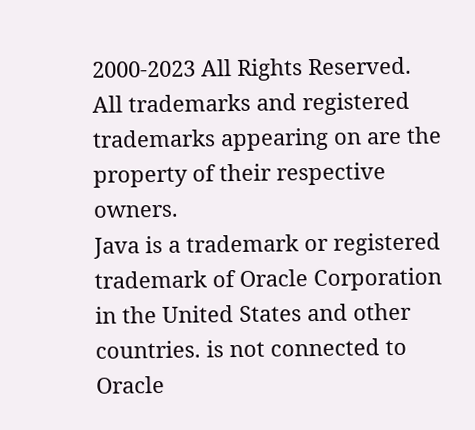2000-2023 All Rights Reserved.
All trademarks and registered trademarks appearing on are the property of their respective owners.
Java is a trademark or registered trademark of Oracle Corporation in the United States and other countries. is not connected to Oracle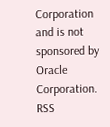Corporation and is not sponsored by Oracle Corporation.
RSS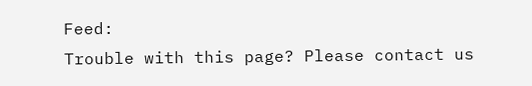Feed:
Trouble with this page? Please contact us